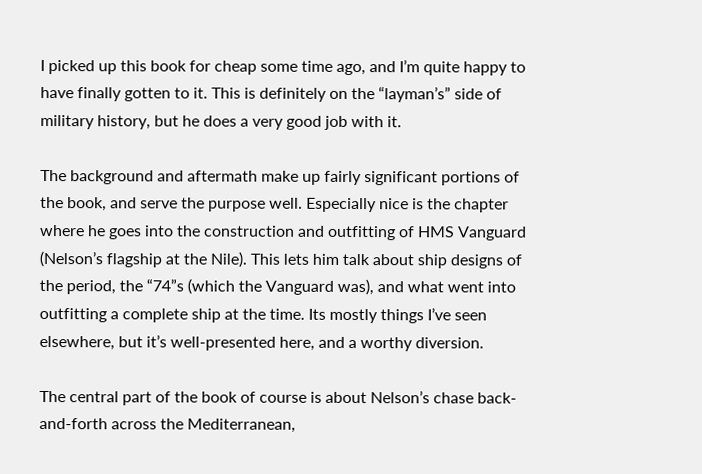I picked up this book for cheap some time ago, and I’m quite happy to have finally gotten to it. This is definitely on the “layman’s” side of military history, but he does a very good job with it.

The background and aftermath make up fairly significant portions of the book, and serve the purpose well. Especially nice is the chapter where he goes into the construction and outfitting of HMS Vanguard (Nelson’s flagship at the Nile). This lets him talk about ship designs of the period, the “74”s (which the Vanguard was), and what went into outfitting a complete ship at the time. Its mostly things I’ve seen elsewhere, but it’s well-presented here, and a worthy diversion.

The central part of the book of course is about Nelson’s chase back-and-forth across the Mediterranean,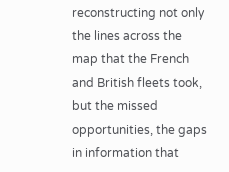reconstructing not only the lines across the map that the French and British fleets took, but the missed opportunities, the gaps in information that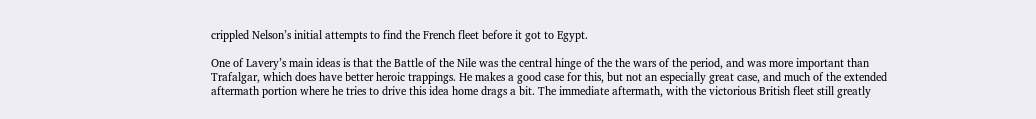crippled Nelson’s initial attempts to find the French fleet before it got to Egypt.

One of Lavery’s main ideas is that the Battle of the Nile was the central hinge of the the wars of the period, and was more important than Trafalgar, which does have better heroic trappings. He makes a good case for this, but not an especially great case, and much of the extended aftermath portion where he tries to drive this idea home drags a bit. The immediate aftermath, with the victorious British fleet still greatly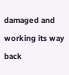damaged and working its way back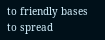to friendly bases to spread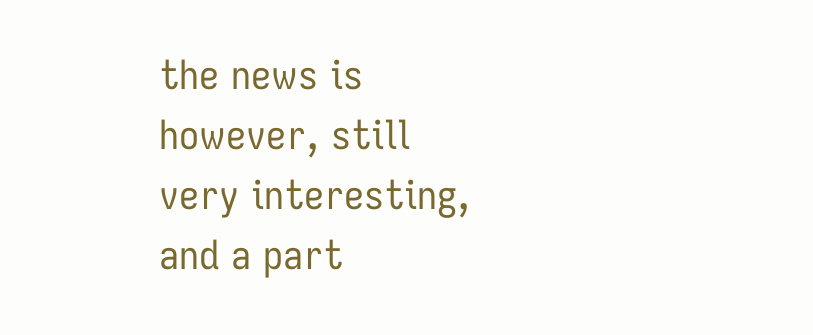the news is however, still very interesting, and a part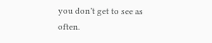you don’t get to see as often.